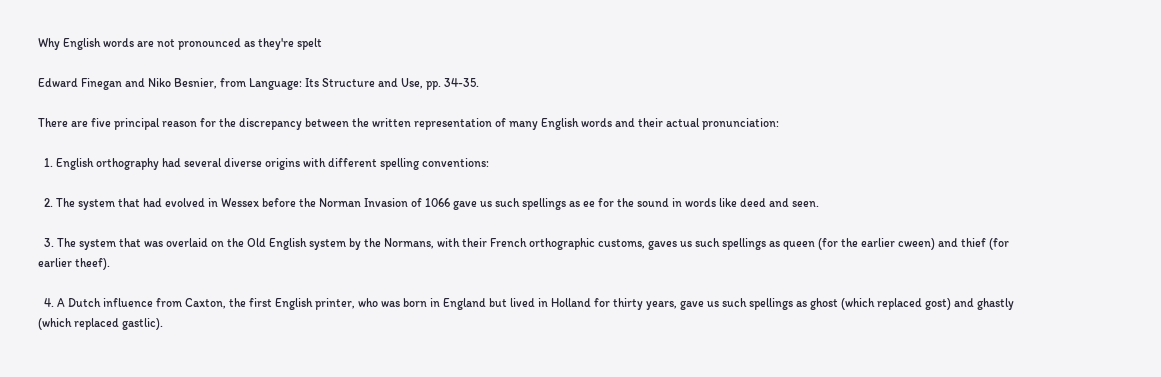Why English words are not pronounced as they're spelt

Edward Finegan and Niko Besnier, from Language: Its Structure and Use, pp. 34-35.

There are five principal reason for the discrepancy between the written representation of many English words and their actual pronunciation:

  1. English orthography had several diverse origins with different spelling conventions:

  2. The system that had evolved in Wessex before the Norman Invasion of 1066 gave us such spellings as ee for the sound in words like deed and seen.

  3. The system that was overlaid on the Old English system by the Normans, with their French orthographic customs, gaves us such spellings as queen (for the earlier cween) and thief (for earlier theef).

  4. A Dutch influence from Caxton, the first English printer, who was born in England but lived in Holland for thirty years, gave us such spellings as ghost (which replaced gost) and ghastly (which replaced gastlic).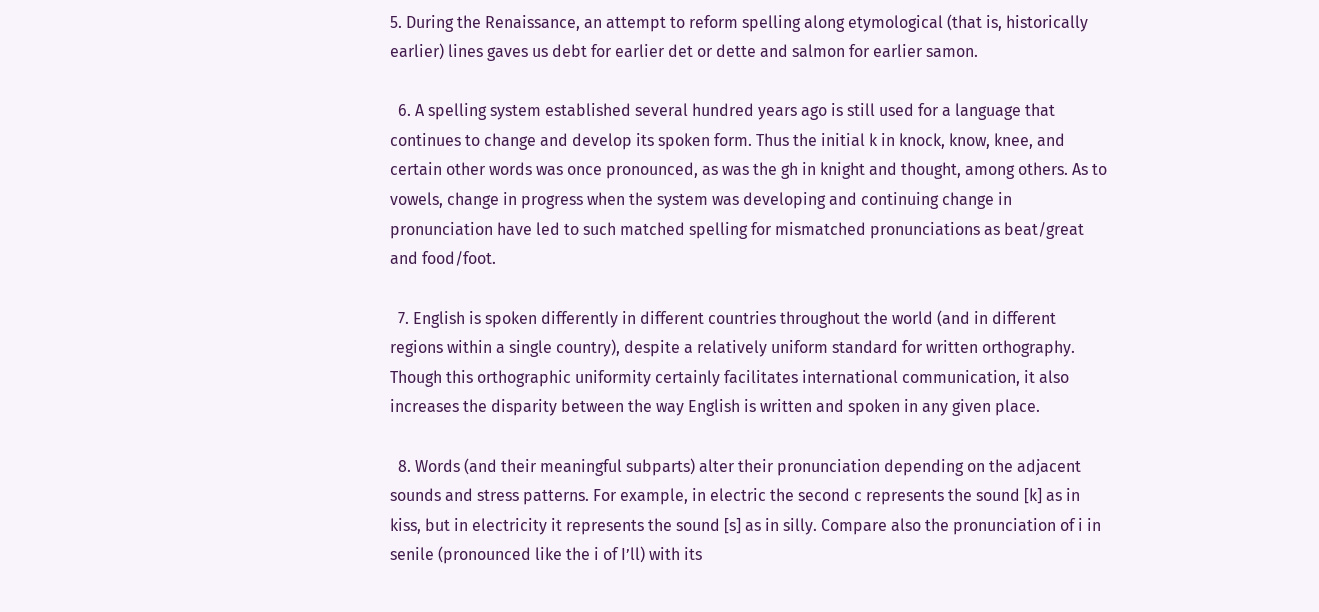5. During the Renaissance, an attempt to reform spelling along etymological (that is, historically earlier) lines gaves us debt for earlier det or dette and salmon for earlier samon.

  6. A spelling system established several hundred years ago is still used for a language that continues to change and develop its spoken form. Thus the initial k in knock, know, knee, and certain other words was once pronounced, as was the gh in knight and thought, among others. As to vowels, change in progress when the system was developing and continuing change in pronunciation have led to such matched spelling for mismatched pronunciations as beat/great and food/foot.

  7. English is spoken differently in different countries throughout the world (and in different regions within a single country), despite a relatively uniform standard for written orthography. Though this orthographic uniformity certainly facilitates international communication, it also increases the disparity between the way English is written and spoken in any given place.

  8. Words (and their meaningful subparts) alter their pronunciation depending on the adjacent sounds and stress patterns. For example, in electric the second c represents the sound [k] as in kiss, but in electricity it represents the sound [s] as in silly. Compare also the pronunciation of i in senile (pronounced like the i of I’ll) with its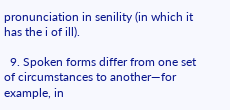pronunciation in senility (in which it has the i of ill).

  9. Spoken forms differ from one set of circumstances to another—for example, in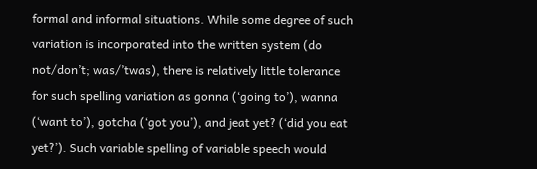formal and informal situations. While some degree of such variation is incorporated into the written system (do not/don’t; was/’twas), there is relatively little tolerance for such spelling variation as gonna (‘going to’), wanna (‘want to’), gotcha (‘got you’), and jeat yet? (‘did you eat yet?’). Such variable spelling of variable speech would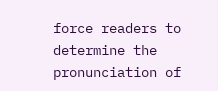force readers to determine the pronunciation of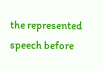the represented speech before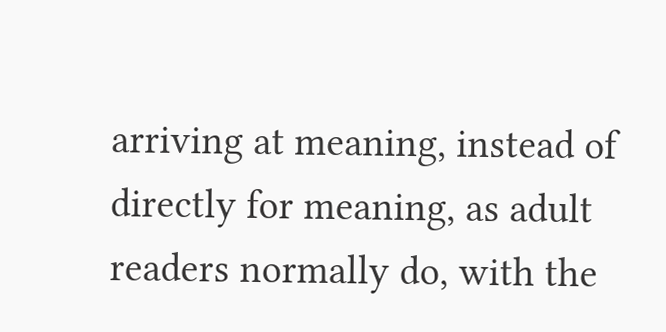arriving at meaning, instead of directly for meaning, as adult readers normally do, with the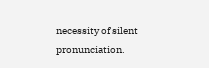necessity of silent pronunciation.